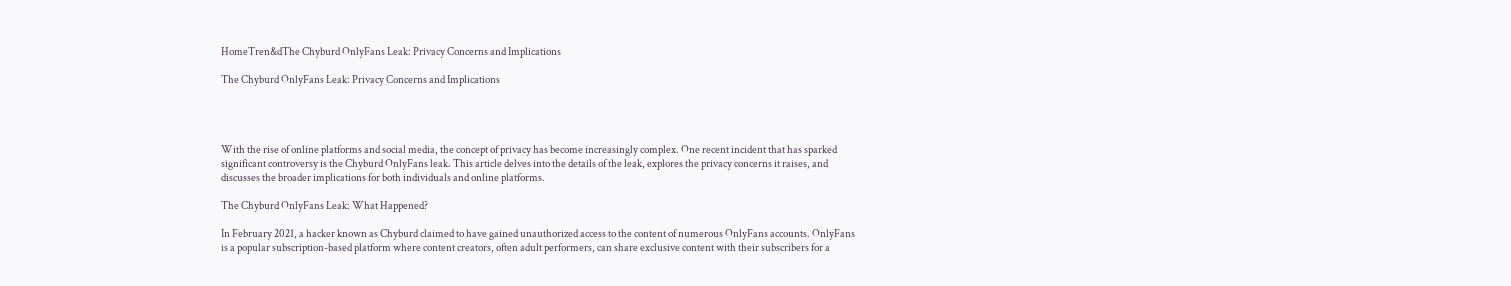HomeTren&dThe Chyburd OnlyFans Leak: Privacy Concerns and Implications

The Chyburd OnlyFans Leak: Privacy Concerns and Implications




With the rise of online platforms and social media, the concept of privacy has become increasingly complex. One recent incident that has sparked significant controversy is the Chyburd OnlyFans leak. This article delves into the details of the leak, explores the privacy concerns it raises, and discusses the broader implications for both individuals and online platforms.

The Chyburd OnlyFans Leak: What Happened?

In February 2021, a hacker known as Chyburd claimed to have gained unauthorized access to the content of numerous OnlyFans accounts. OnlyFans is a popular subscription-based platform where content creators, often adult performers, can share exclusive content with their subscribers for a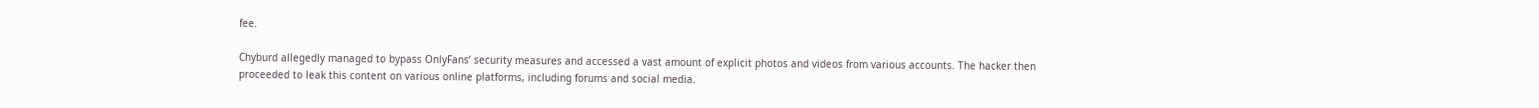fee.

Chyburd allegedly managed to bypass OnlyFans’ security measures and accessed a vast amount of explicit photos and videos from various accounts. The hacker then proceeded to leak this content on various online platforms, including forums and social media.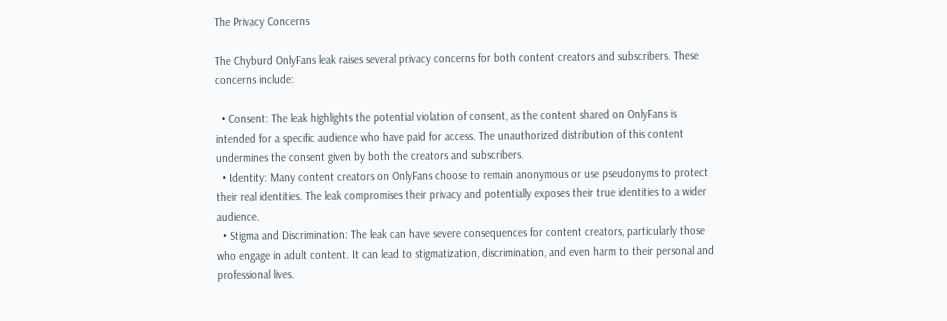The Privacy Concerns

The Chyburd OnlyFans leak raises several privacy concerns for both content creators and subscribers. These concerns include:

  • Consent: The leak highlights the potential violation of consent, as the content shared on OnlyFans is intended for a specific audience who have paid for access. The unauthorized distribution of this content undermines the consent given by both the creators and subscribers.
  • Identity: Many content creators on OnlyFans choose to remain anonymous or use pseudonyms to protect their real identities. The leak compromises their privacy and potentially exposes their true identities to a wider audience.
  • Stigma and Discrimination: The leak can have severe consequences for content creators, particularly those who engage in adult content. It can lead to stigmatization, discrimination, and even harm to their personal and professional lives.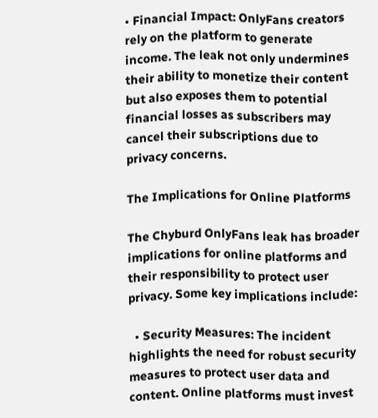• Financial Impact: OnlyFans creators rely on the platform to generate income. The leak not only undermines their ability to monetize their content but also exposes them to potential financial losses as subscribers may cancel their subscriptions due to privacy concerns.

The Implications for Online Platforms

The Chyburd OnlyFans leak has broader implications for online platforms and their responsibility to protect user privacy. Some key implications include:

  • Security Measures: The incident highlights the need for robust security measures to protect user data and content. Online platforms must invest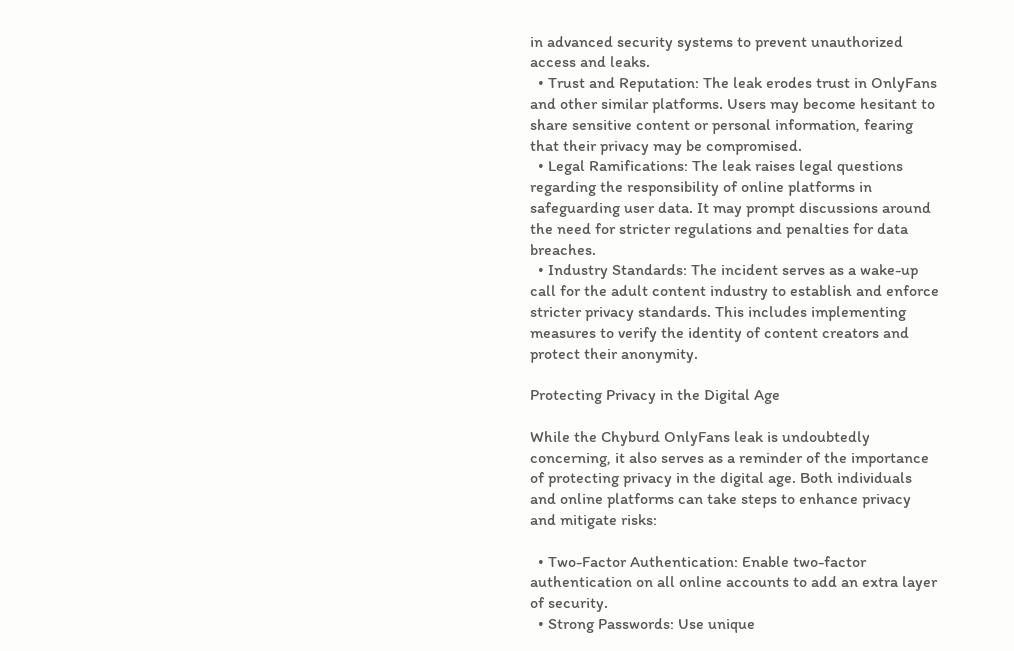in advanced security systems to prevent unauthorized access and leaks.
  • Trust and Reputation: The leak erodes trust in OnlyFans and other similar platforms. Users may become hesitant to share sensitive content or personal information, fearing that their privacy may be compromised.
  • Legal Ramifications: The leak raises legal questions regarding the responsibility of online platforms in safeguarding user data. It may prompt discussions around the need for stricter regulations and penalties for data breaches.
  • Industry Standards: The incident serves as a wake-up call for the adult content industry to establish and enforce stricter privacy standards. This includes implementing measures to verify the identity of content creators and protect their anonymity.

Protecting Privacy in the Digital Age

While the Chyburd OnlyFans leak is undoubtedly concerning, it also serves as a reminder of the importance of protecting privacy in the digital age. Both individuals and online platforms can take steps to enhance privacy and mitigate risks:

  • Two-Factor Authentication: Enable two-factor authentication on all online accounts to add an extra layer of security.
  • Strong Passwords: Use unique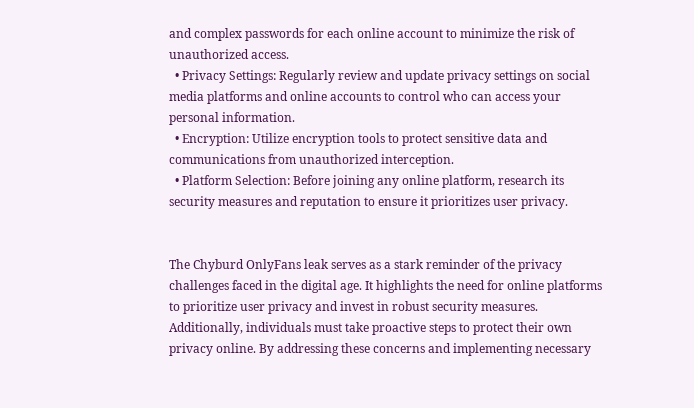and complex passwords for each online account to minimize the risk of unauthorized access.
  • Privacy Settings: Regularly review and update privacy settings on social media platforms and online accounts to control who can access your personal information.
  • Encryption: Utilize encryption tools to protect sensitive data and communications from unauthorized interception.
  • Platform Selection: Before joining any online platform, research its security measures and reputation to ensure it prioritizes user privacy.


The Chyburd OnlyFans leak serves as a stark reminder of the privacy challenges faced in the digital age. It highlights the need for online platforms to prioritize user privacy and invest in robust security measures. Additionally, individuals must take proactive steps to protect their own privacy online. By addressing these concerns and implementing necessary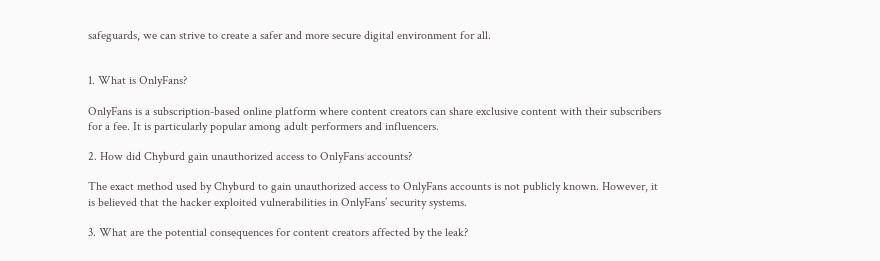safeguards, we can strive to create a safer and more secure digital environment for all.


1. What is OnlyFans?

OnlyFans is a subscription-based online platform where content creators can share exclusive content with their subscribers for a fee. It is particularly popular among adult performers and influencers.

2. How did Chyburd gain unauthorized access to OnlyFans accounts?

The exact method used by Chyburd to gain unauthorized access to OnlyFans accounts is not publicly known. However, it is believed that the hacker exploited vulnerabilities in OnlyFans’ security systems.

3. What are the potential consequences for content creators affected by the leak?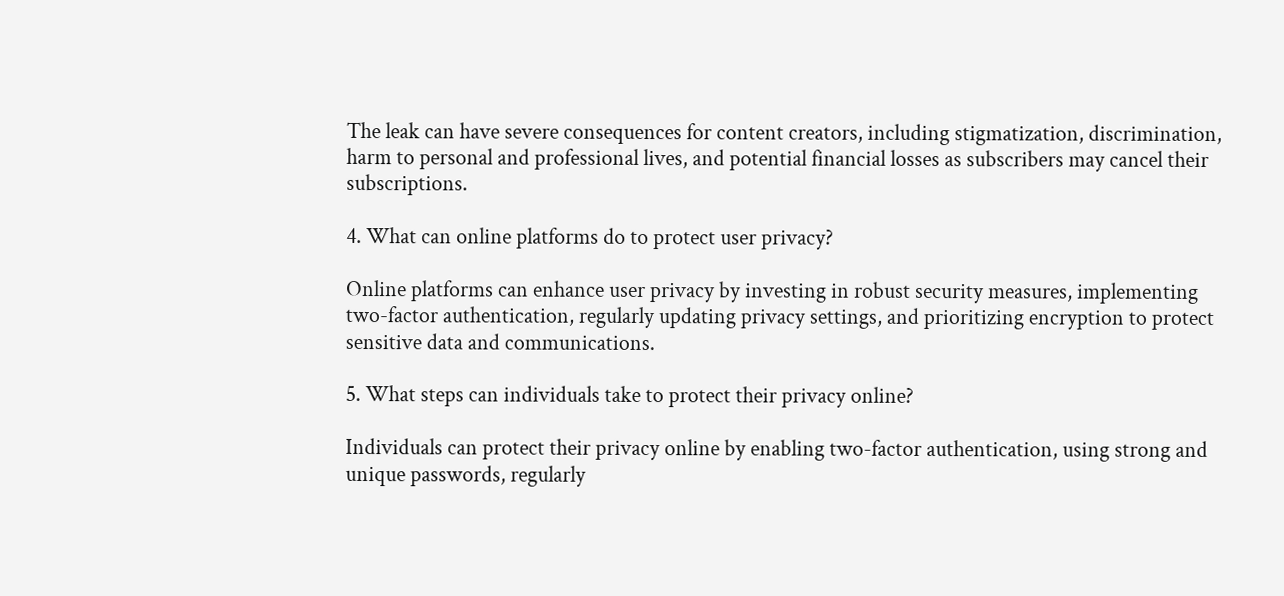The leak can have severe consequences for content creators, including stigmatization, discrimination, harm to personal and professional lives, and potential financial losses as subscribers may cancel their subscriptions.

4. What can online platforms do to protect user privacy?

Online platforms can enhance user privacy by investing in robust security measures, implementing two-factor authentication, regularly updating privacy settings, and prioritizing encryption to protect sensitive data and communications.

5. What steps can individuals take to protect their privacy online?

Individuals can protect their privacy online by enabling two-factor authentication, using strong and unique passwords, regularly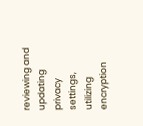reviewing and updating privacy settings, utilizing encryption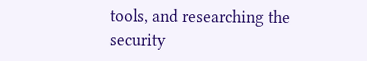tools, and researching the security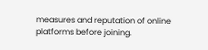measures and reputation of online platforms before joining.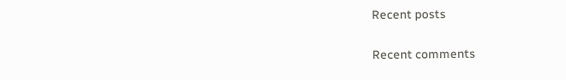Recent posts

Recent comments